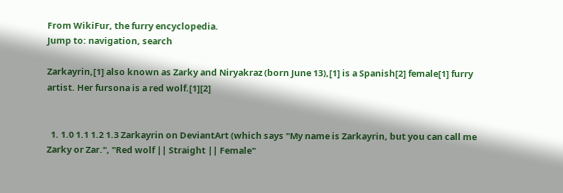From WikiFur, the furry encyclopedia.
Jump to: navigation, search

Zarkayrin,[1] also known as Zarky and Niryakraz (born June 13),[1] is a Spanish[2] female[1] furry artist. Her fursona is a red wolf.[1][2]


  1. 1.0 1.1 1.2 1.3 Zarkayrin on DeviantArt (which says "My name is Zarkayrin, but you can call me Zarky or Zar.", "Red wolf || Straight || Female"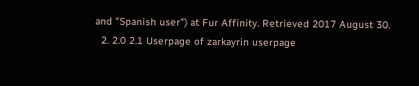and "Spanish user") at Fur Affinity. Retrieved 2017 August 30.
  2. 2.0 2.1 Userpage of zarkayrin userpage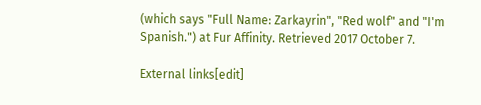(which says "Full Name: Zarkayrin", "Red wolf" and "I'm Spanish.") at Fur Affinity. Retrieved 2017 October 7.

External links[edit]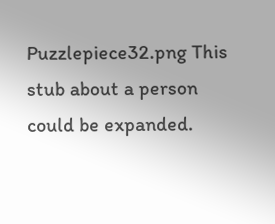Puzzlepiece32.png This stub about a person could be expanded.